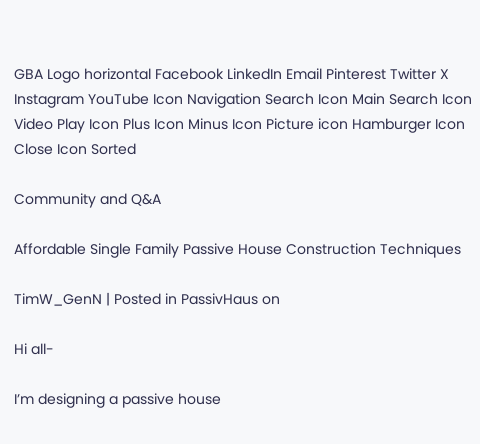GBA Logo horizontal Facebook LinkedIn Email Pinterest Twitter X Instagram YouTube Icon Navigation Search Icon Main Search Icon Video Play Icon Plus Icon Minus Icon Picture icon Hamburger Icon Close Icon Sorted

Community and Q&A

Affordable Single Family Passive House Construction Techniques

TimW_GenN | Posted in PassivHaus on

Hi all-

I’m designing a passive house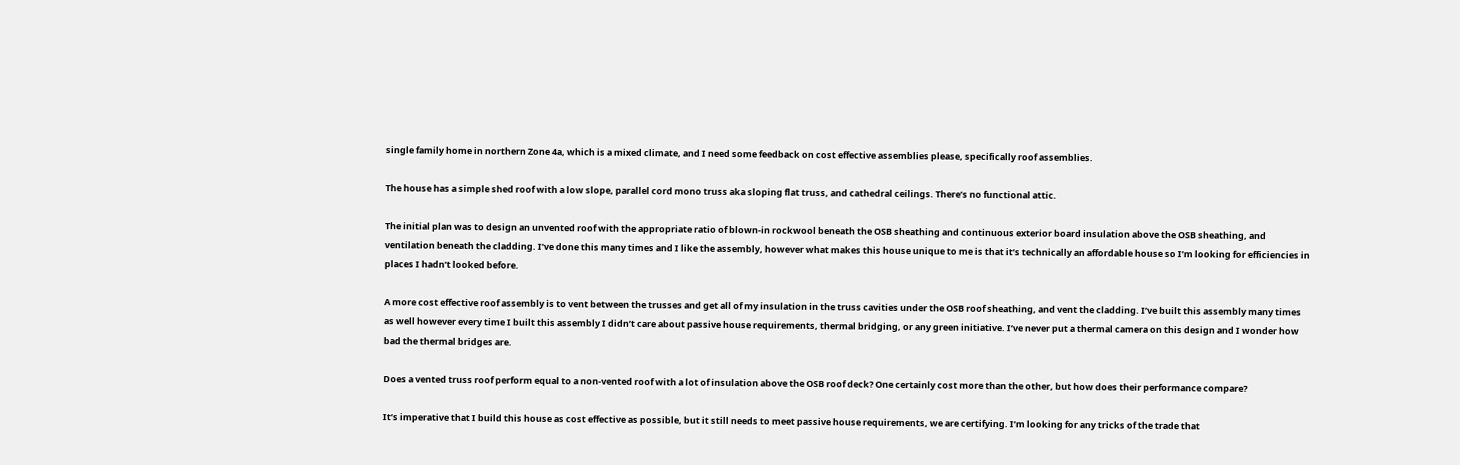single family home in northern Zone 4a, which is a mixed climate, and I need some feedback on cost effective assemblies please, specifically roof assemblies.

The house has a simple shed roof with a low slope, parallel cord mono truss aka sloping flat truss, and cathedral ceilings. There’s no functional attic.

The initial plan was to design an unvented roof with the appropriate ratio of blown-in rockwool beneath the OSB sheathing and continuous exterior board insulation above the OSB sheathing, and ventilation beneath the cladding. I’ve done this many times and I like the assembly, however what makes this house unique to me is that it’s technically an affordable house so I’m looking for efficiencies in places I hadn’t looked before.

A more cost effective roof assembly is to vent between the trusses and get all of my insulation in the truss cavities under the OSB roof sheathing, and vent the cladding. I’ve built this assembly many times as well however every time I built this assembly I didn’t care about passive house requirements, thermal bridging, or any green initiative. I’ve never put a thermal camera on this design and I wonder how bad the thermal bridges are.

Does a vented truss roof perform equal to a non-vented roof with a lot of insulation above the OSB roof deck? One certainly cost more than the other, but how does their performance compare?

It’s imperative that I build this house as cost effective as possible, but it still needs to meet passive house requirements, we are certifying. I’m looking for any tricks of the trade that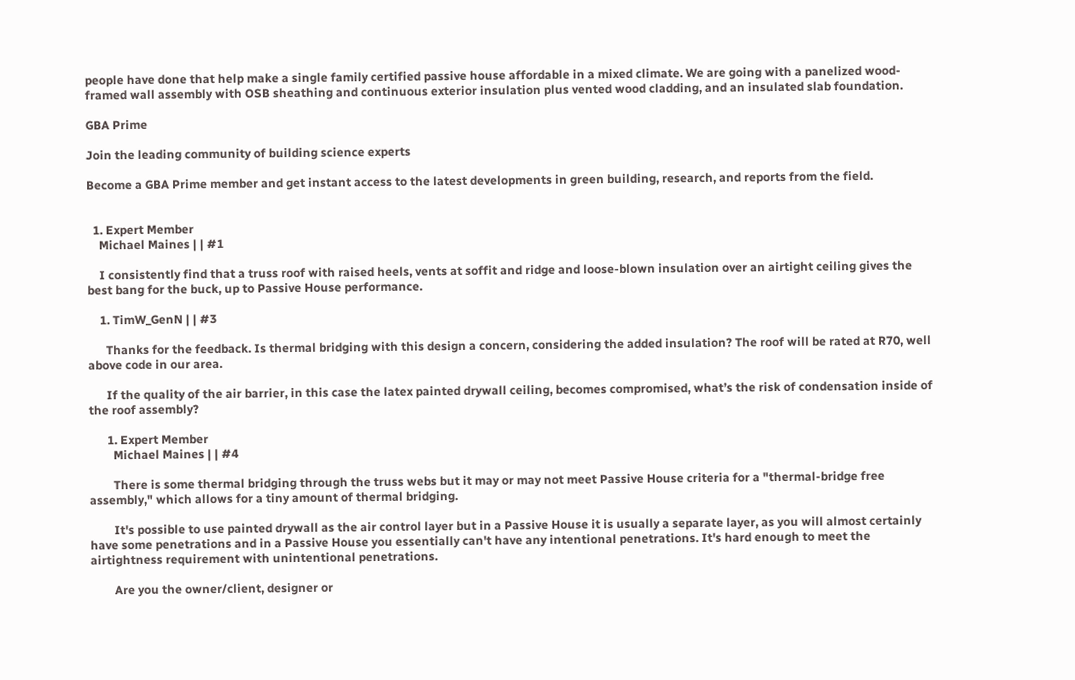people have done that help make a single family certified passive house affordable in a mixed climate. We are going with a panelized wood-framed wall assembly with OSB sheathing and continuous exterior insulation plus vented wood cladding, and an insulated slab foundation.

GBA Prime

Join the leading community of building science experts

Become a GBA Prime member and get instant access to the latest developments in green building, research, and reports from the field.


  1. Expert Member
    Michael Maines | | #1

    I consistently find that a truss roof with raised heels, vents at soffit and ridge and loose-blown insulation over an airtight ceiling gives the best bang for the buck, up to Passive House performance.

    1. TimW_GenN | | #3

      Thanks for the feedback. Is thermal bridging with this design a concern, considering the added insulation? The roof will be rated at R70, well above code in our area.

      If the quality of the air barrier, in this case the latex painted drywall ceiling, becomes compromised, what’s the risk of condensation inside of the roof assembly?

      1. Expert Member
        Michael Maines | | #4

        There is some thermal bridging through the truss webs but it may or may not meet Passive House criteria for a "thermal-bridge free assembly," which allows for a tiny amount of thermal bridging.

        It's possible to use painted drywall as the air control layer but in a Passive House it is usually a separate layer, as you will almost certainly have some penetrations and in a Passive House you essentially can't have any intentional penetrations. It's hard enough to meet the airtightness requirement with unintentional penetrations.

        Are you the owner/client, designer or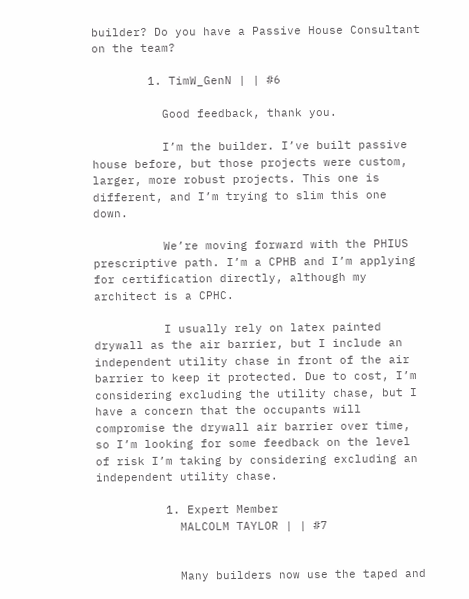builder? Do you have a Passive House Consultant on the team?

        1. TimW_GenN | | #6

          Good feedback, thank you.

          I’m the builder. I’ve built passive house before, but those projects were custom, larger, more robust projects. This one is different, and I’m trying to slim this one down.

          We’re moving forward with the PHIUS prescriptive path. I’m a CPHB and I’m applying for certification directly, although my architect is a CPHC.

          I usually rely on latex painted drywall as the air barrier, but I include an independent utility chase in front of the air barrier to keep it protected. Due to cost, I’m considering excluding the utility chase, but I have a concern that the occupants will compromise the drywall air barrier over time, so I’m looking for some feedback on the level of risk I’m taking by considering excluding an independent utility chase.

          1. Expert Member
            MALCOLM TAYLOR | | #7


            Many builders now use the taped and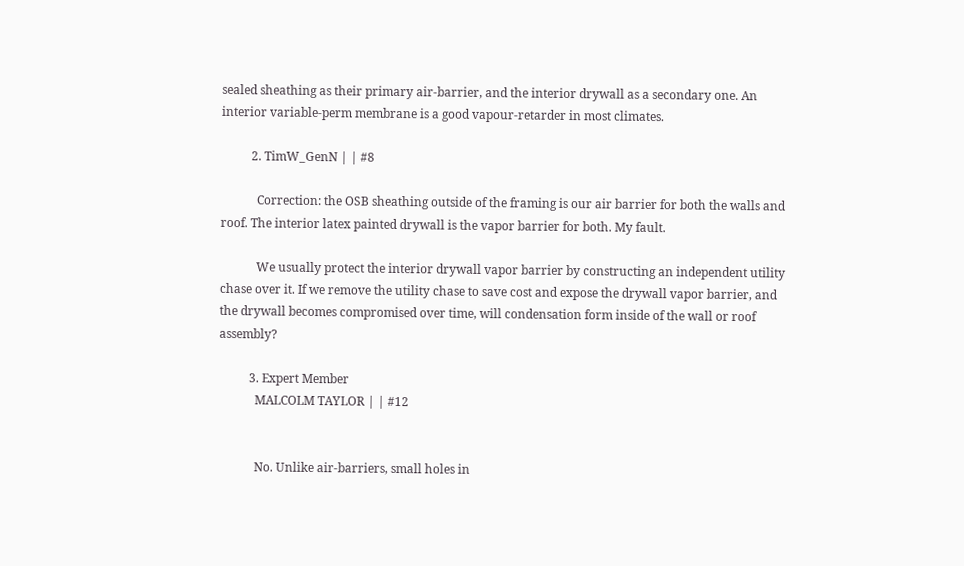sealed sheathing as their primary air-barrier, and the interior drywall as a secondary one. An interior variable-perm membrane is a good vapour-retarder in most climates.

          2. TimW_GenN | | #8

            Correction: the OSB sheathing outside of the framing is our air barrier for both the walls and roof. The interior latex painted drywall is the vapor barrier for both. My fault.

            We usually protect the interior drywall vapor barrier by constructing an independent utility chase over it. If we remove the utility chase to save cost and expose the drywall vapor barrier, and the drywall becomes compromised over time, will condensation form inside of the wall or roof assembly?

          3. Expert Member
            MALCOLM TAYLOR | | #12


            No. Unlike air-barriers, small holes in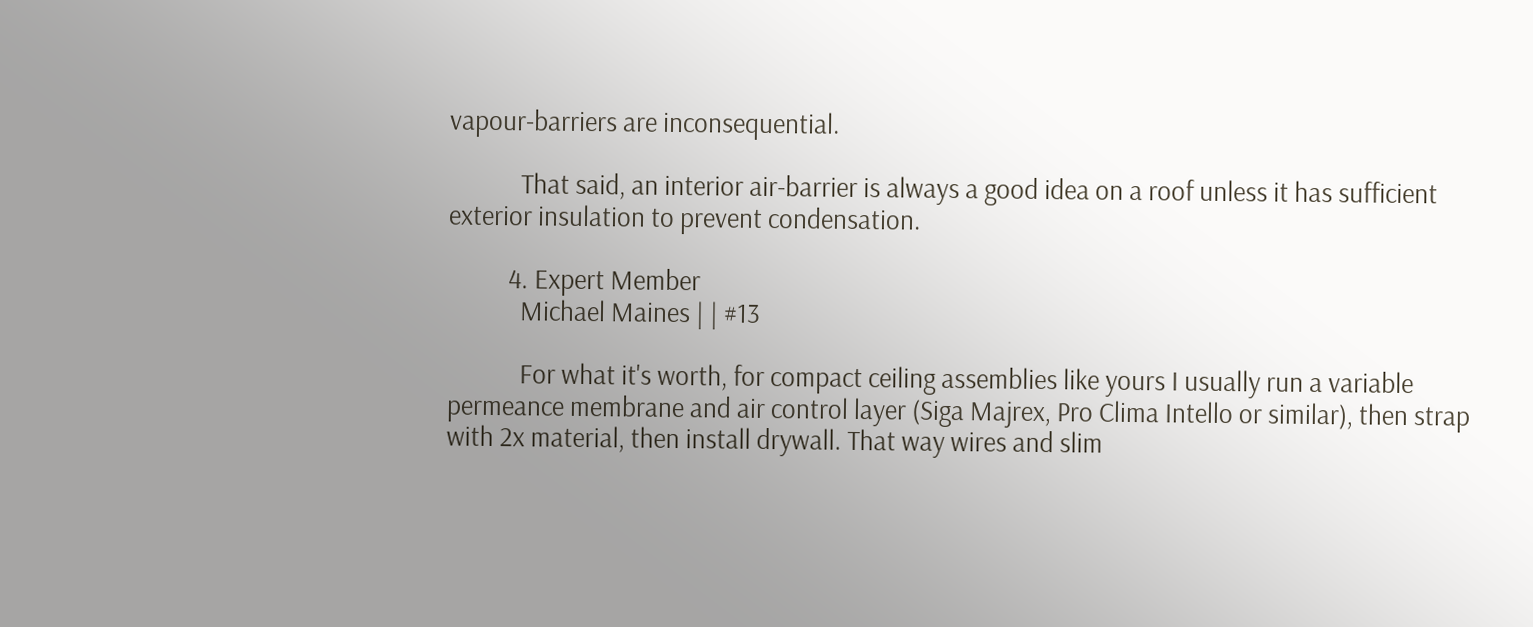vapour-barriers are inconsequential.

            That said, an interior air-barrier is always a good idea on a roof unless it has sufficient exterior insulation to prevent condensation.

          4. Expert Member
            Michael Maines | | #13

            For what it's worth, for compact ceiling assemblies like yours I usually run a variable permeance membrane and air control layer (Siga Majrex, Pro Clima Intello or similar), then strap with 2x material, then install drywall. That way wires and slim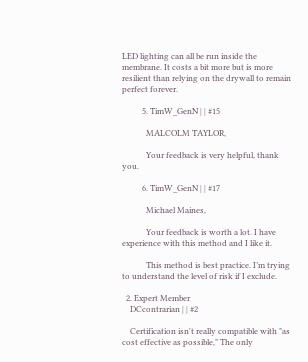LED lighting can all be run inside the membrane. It costs a bit more but is more resilient than relying on the drywall to remain perfect forever.

          5. TimW_GenN | | #15

            MALCOLM TAYLOR,

            Your feedback is very helpful, thank you.

          6. TimW_GenN | | #17

            Michael Maines,

            Your feedback is worth a lot. I have experience with this method and I like it.

            This method is best practice. I’m trying to understand the level of risk if I exclude.

  2. Expert Member
    DCcontrarian | | #2

    Certification isn't really compatible with "as cost effective as possible," The only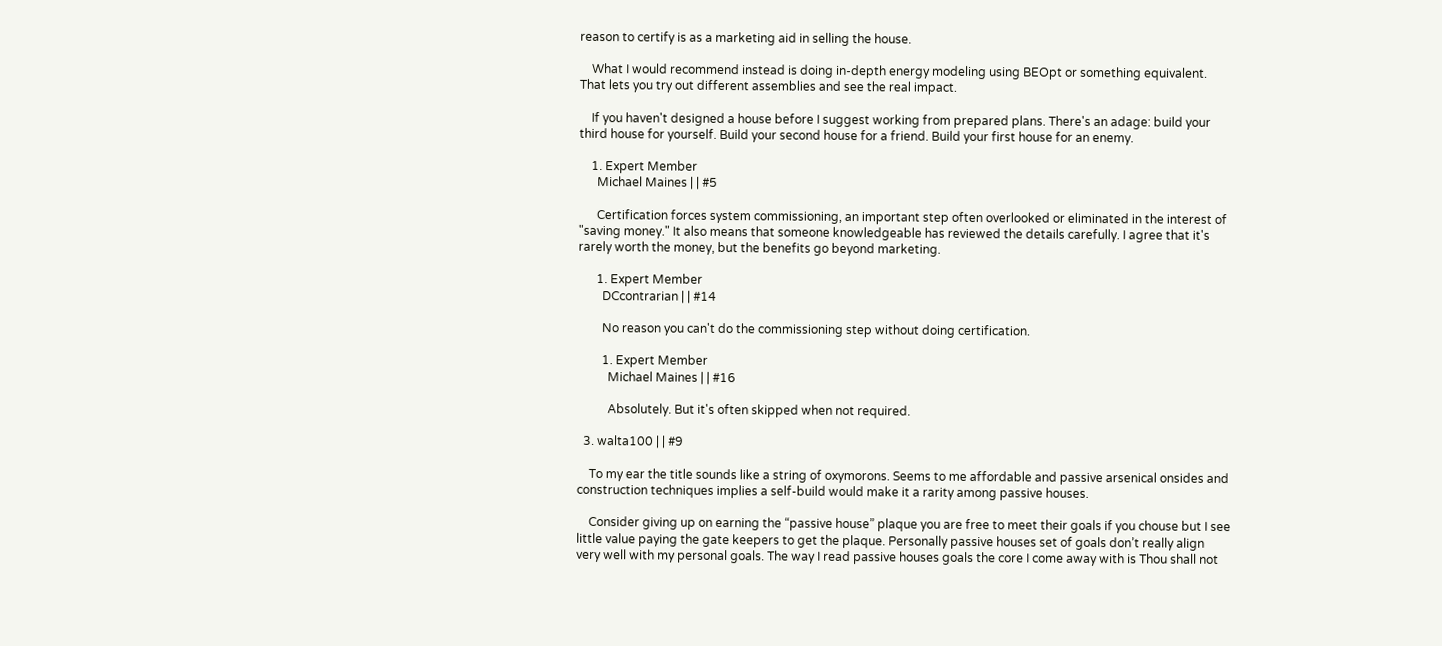reason to certify is as a marketing aid in selling the house.

    What I would recommend instead is doing in-depth energy modeling using BEOpt or something equivalent. That lets you try out different assemblies and see the real impact.

    If you haven't designed a house before I suggest working from prepared plans. There's an adage: build your third house for yourself. Build your second house for a friend. Build your first house for an enemy.

    1. Expert Member
      Michael Maines | | #5

      Certification forces system commissioning, an important step often overlooked or eliminated in the interest of "saving money." It also means that someone knowledgeable has reviewed the details carefully. I agree that it's rarely worth the money, but the benefits go beyond marketing.

      1. Expert Member
        DCcontrarian | | #14

        No reason you can't do the commissioning step without doing certification.

        1. Expert Member
          Michael Maines | | #16

          Absolutely. But it's often skipped when not required.

  3. walta100 | | #9

    To my ear the title sounds like a string of oxymorons. Seems to me affordable and passive arsenical onsides and construction techniques implies a self-build would make it a rarity among passive houses.

    Consider giving up on earning the “passive house” plaque you are free to meet their goals if you chouse but I see little value paying the gate keepers to get the plaque. Personally passive houses set of goals don’t really align very well with my personal goals. The way I read passive houses goals the core I come away with is Thou shall not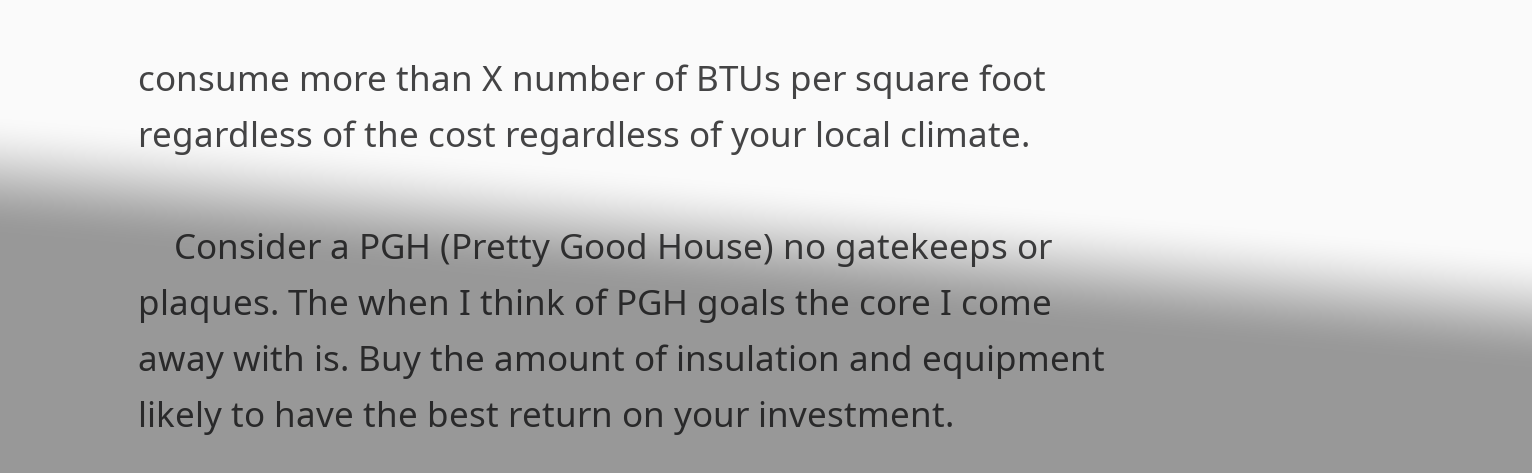consume more than X number of BTUs per square foot regardless of the cost regardless of your local climate.

    Consider a PGH (Pretty Good House) no gatekeeps or plaques. The when I think of PGH goals the core I come away with is. Buy the amount of insulation and equipment likely to have the best return on your investment.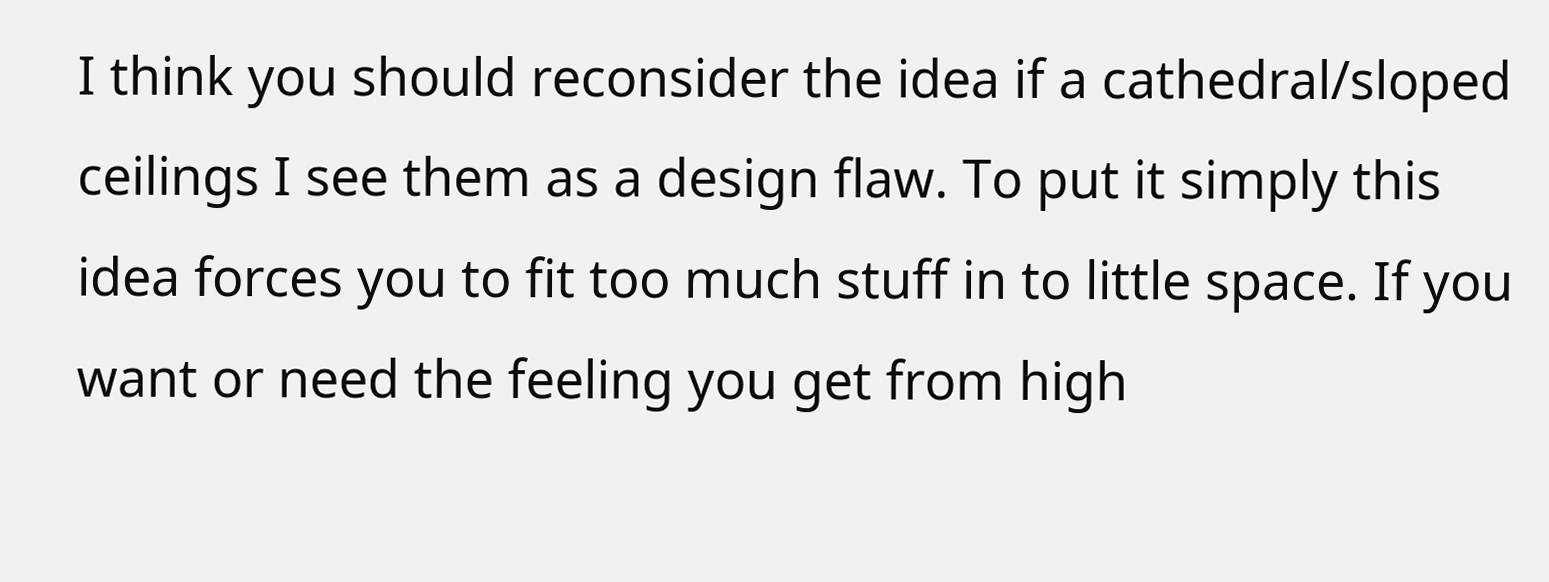I think you should reconsider the idea if a cathedral/sloped ceilings I see them as a design flaw. To put it simply this idea forces you to fit too much stuff in to little space. If you want or need the feeling you get from high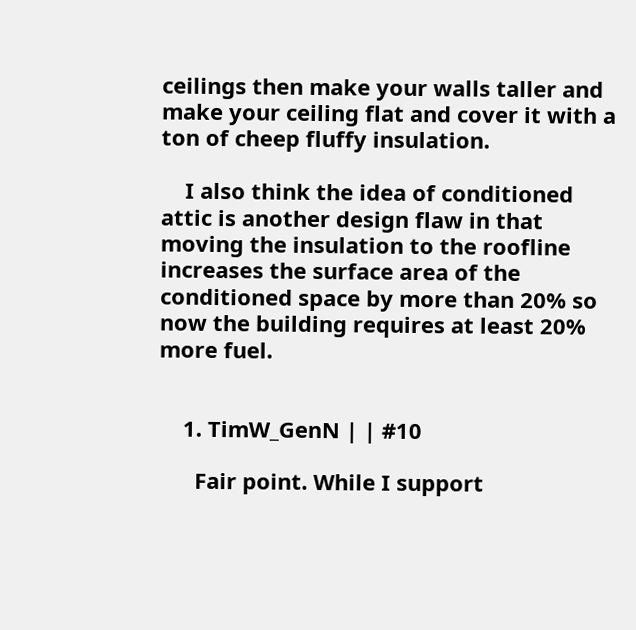ceilings then make your walls taller and make your ceiling flat and cover it with a ton of cheep fluffy insulation.

    I also think the idea of conditioned attic is another design flaw in that moving the insulation to the roofline increases the surface area of the conditioned space by more than 20% so now the building requires at least 20% more fuel.


    1. TimW_GenN | | #10

      Fair point. While I support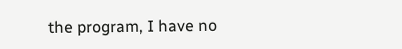the program, I have no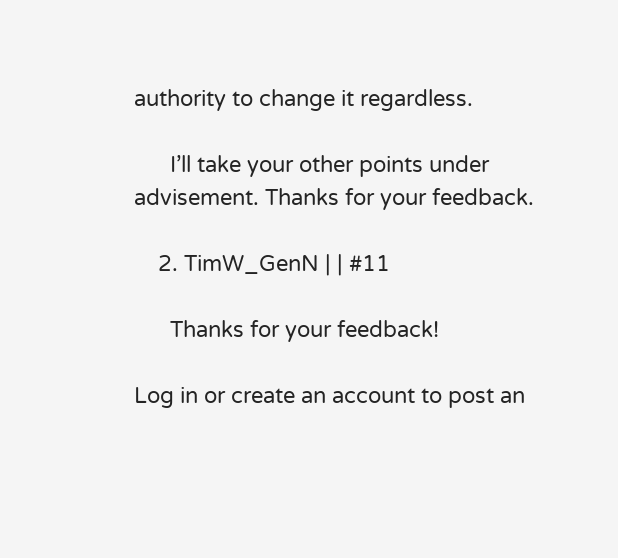authority to change it regardless.

      I’ll take your other points under advisement. Thanks for your feedback.

    2. TimW_GenN | | #11

      Thanks for your feedback!

Log in or create an account to post an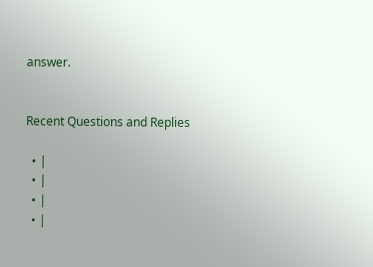answer.


Recent Questions and Replies

  • |
  • |
  • |
  • |